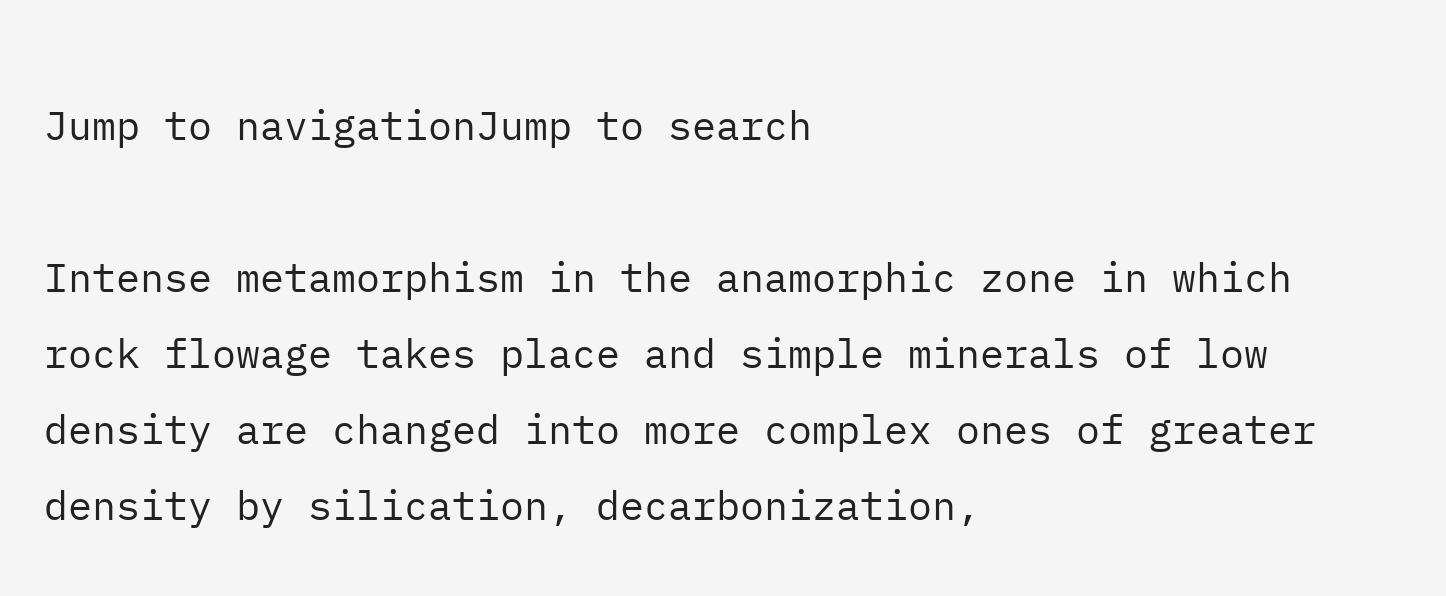Jump to navigationJump to search

Intense metamorphism in the anamorphic zone in which rock flowage takes place and simple minerals of low density are changed into more complex ones of greater density by silication, decarbonization,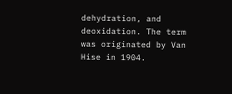dehydration, and deoxidation. The term was originated by Van Hise in 1904.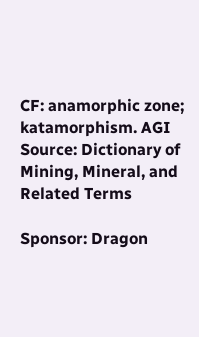CF: anamorphic zone; katamorphism. AGI
Source: Dictionary of Mining, Mineral, and Related Terms

Sponsor: Dragon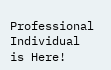Professional Individual is Here!